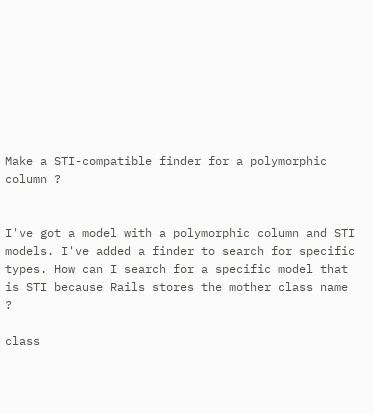Make a STI-compatible finder for a polymorphic column ?


I've got a model with a polymorphic column and STI models. I've added a finder to search for specific types. How can I search for a specific model that is STI because Rails stores the mother class name ?

class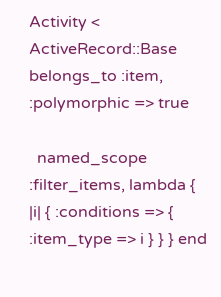Activity < ActiveRecord::Base   belongs_to :item, :polymorphic => true

  named_scope :filter_items, lambda { |i| { :conditions => { :item_type => i } } } end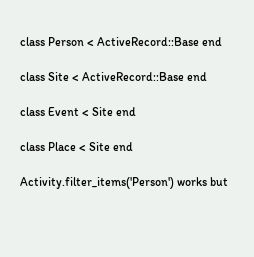class Person < ActiveRecord::Base end

class Site < ActiveRecord::Base end

class Event < Site end

class Place < Site end

Activity.filter_items('Person') works but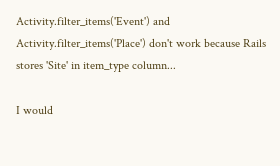Activity.filter_items('Event') and Activity.filter_items('Place') don't work because Rails stores 'Site' in item_type column...

I would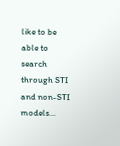like to be able to search through STI and non-STI models...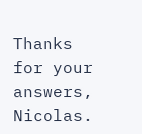Thanks for your answers, Nicolas.